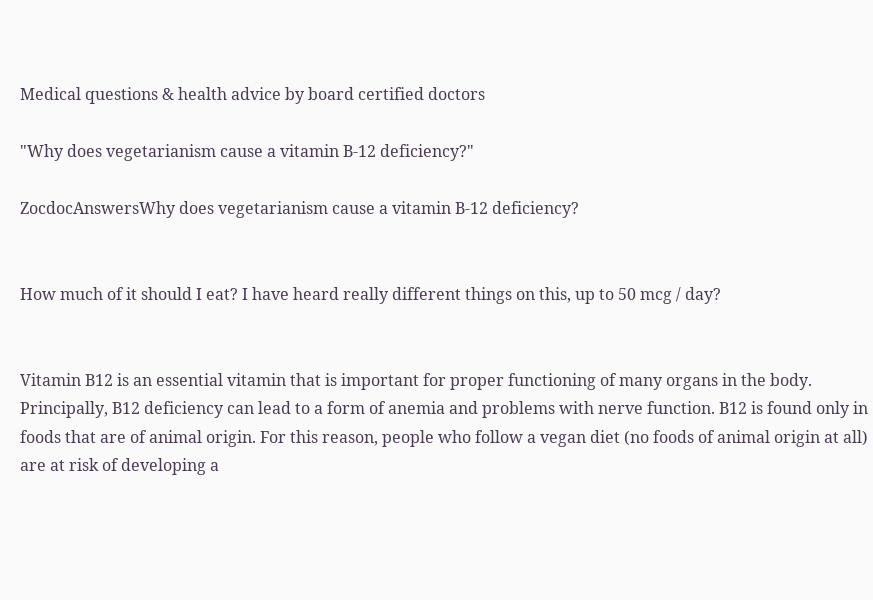Medical questions & health advice by board certified doctors

"Why does vegetarianism cause a vitamin B-12 deficiency?"

ZocdocAnswersWhy does vegetarianism cause a vitamin B-12 deficiency?


How much of it should I eat? I have heard really different things on this, up to 50 mcg / day?


Vitamin B12 is an essential vitamin that is important for proper functioning of many organs in the body. Principally, B12 deficiency can lead to a form of anemia and problems with nerve function. B12 is found only in foods that are of animal origin. For this reason, people who follow a vegan diet (no foods of animal origin at all) are at risk of developing a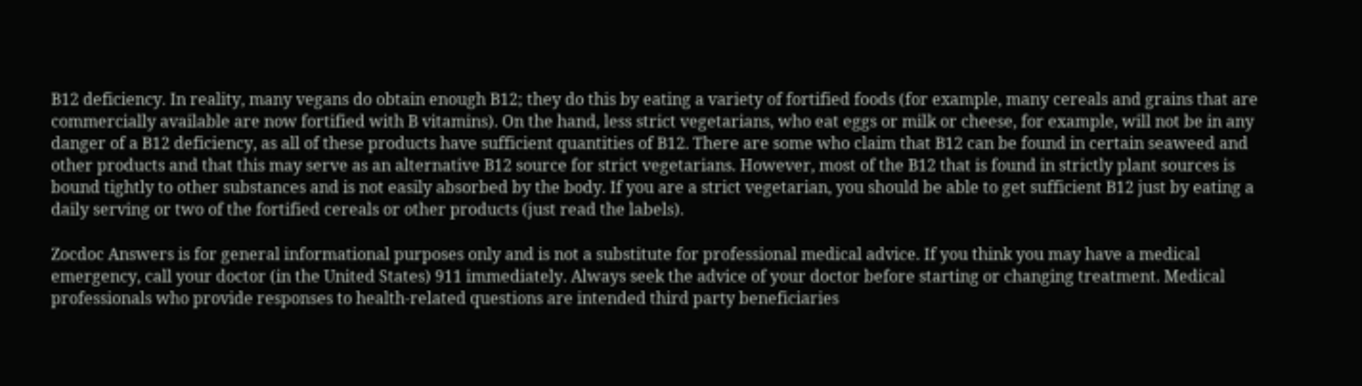B12 deficiency. In reality, many vegans do obtain enough B12; they do this by eating a variety of fortified foods (for example, many cereals and grains that are commercially available are now fortified with B vitamins). On the hand, less strict vegetarians, who eat eggs or milk or cheese, for example, will not be in any danger of a B12 deficiency, as all of these products have sufficient quantities of B12. There are some who claim that B12 can be found in certain seaweed and other products and that this may serve as an alternative B12 source for strict vegetarians. However, most of the B12 that is found in strictly plant sources is bound tightly to other substances and is not easily absorbed by the body. If you are a strict vegetarian, you should be able to get sufficient B12 just by eating a daily serving or two of the fortified cereals or other products (just read the labels).

Zocdoc Answers is for general informational purposes only and is not a substitute for professional medical advice. If you think you may have a medical emergency, call your doctor (in the United States) 911 immediately. Always seek the advice of your doctor before starting or changing treatment. Medical professionals who provide responses to health-related questions are intended third party beneficiaries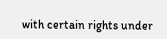with certain rights under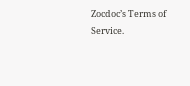Zocdoc’s Terms of Service.